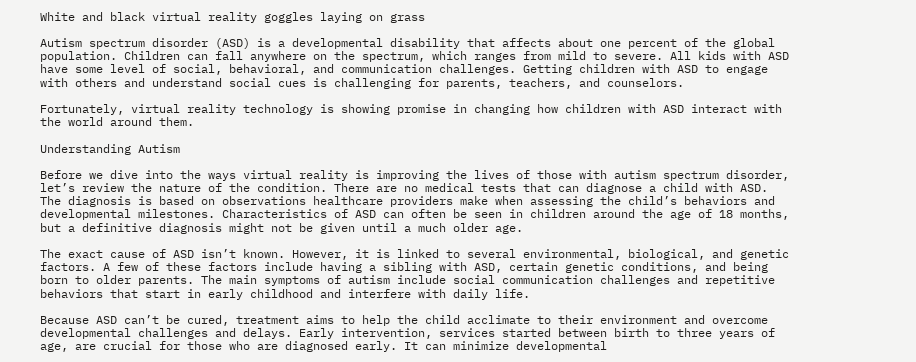White and black virtual reality goggles laying on grass

Autism spectrum disorder (ASD) is a developmental disability that affects about one percent of the global population. Children can fall anywhere on the spectrum, which ranges from mild to severe. All kids with ASD have some level of social, behavioral, and communication challenges. Getting children with ASD to engage with others and understand social cues is challenging for parents, teachers, and counselors.

Fortunately, virtual reality technology is showing promise in changing how children with ASD interact with the world around them.

Understanding Autism

Before we dive into the ways virtual reality is improving the lives of those with autism spectrum disorder, let’s review the nature of the condition. There are no medical tests that can diagnose a child with ASD. The diagnosis is based on observations healthcare providers make when assessing the child’s behaviors and developmental milestones. Characteristics of ASD can often be seen in children around the age of 18 months, but a definitive diagnosis might not be given until a much older age.

The exact cause of ASD isn’t known. However, it is linked to several environmental, biological, and genetic factors. A few of these factors include having a sibling with ASD, certain genetic conditions, and being born to older parents. The main symptoms of autism include social communication challenges and repetitive behaviors that start in early childhood and interfere with daily life.

Because ASD can’t be cured, treatment aims to help the child acclimate to their environment and overcome developmental challenges and delays. Early intervention, services started between birth to three years of age, are crucial for those who are diagnosed early. It can minimize developmental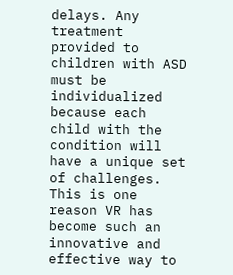delays. Any treatment provided to children with ASD must be individualized because each child with the condition will have a unique set of challenges. This is one reason VR has become such an innovative and effective way to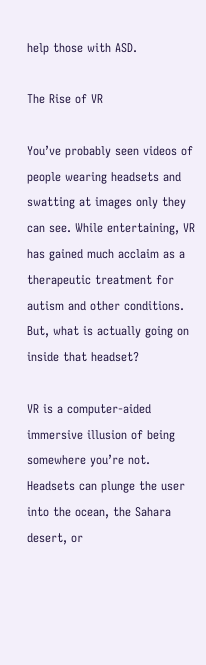help those with ASD.

The Rise of VR

You’ve probably seen videos of people wearing headsets and swatting at images only they can see. While entertaining, VR has gained much acclaim as a therapeutic treatment for autism and other conditions. But, what is actually going on inside that headset?

VR is a computer-aided immersive illusion of being somewhere you’re not. Headsets can plunge the user into the ocean, the Sahara desert, or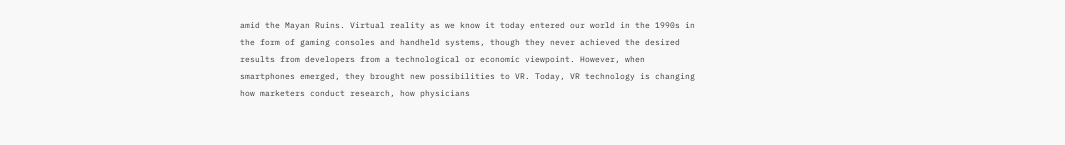amid the Mayan Ruins. Virtual reality as we know it today entered our world in the 1990s in the form of gaming consoles and handheld systems, though they never achieved the desired results from developers from a technological or economic viewpoint. However, when smartphones emerged, they brought new possibilities to VR. Today, VR technology is changing how marketers conduct research, how physicians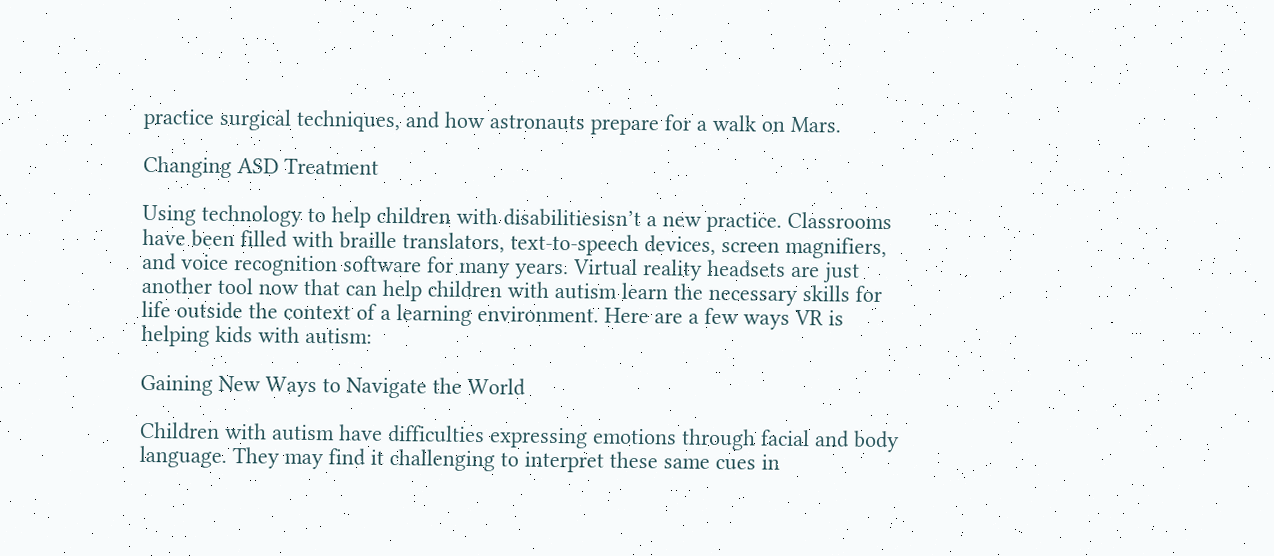practice surgical techniques, and how astronauts prepare for a walk on Mars.

Changing ASD Treatment

Using technology to help children with disabilitiesisn’t a new practice. Classrooms have been filled with braille translators, text-to-speech devices, screen magnifiers, and voice recognition software for many years. Virtual reality headsets are just another tool now that can help children with autism learn the necessary skills for life outside the context of a learning environment. Here are a few ways VR is helping kids with autism:

Gaining New Ways to Navigate the World

Children with autism have difficulties expressing emotions through facial and body language. They may find it challenging to interpret these same cues in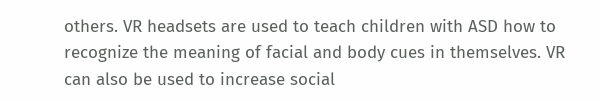others. VR headsets are used to teach children with ASD how to recognize the meaning of facial and body cues in themselves. VR can also be used to increase social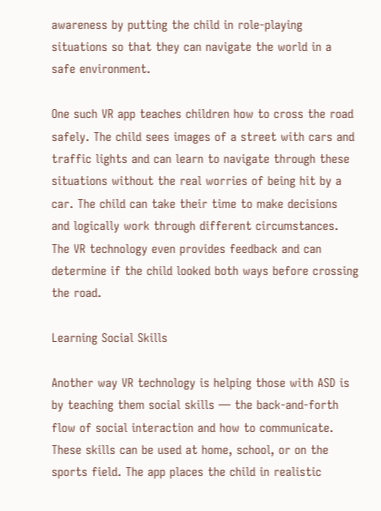awareness by putting the child in role-playing situations so that they can navigate the world in a safe environment.

One such VR app teaches children how to cross the road safely. The child sees images of a street with cars and traffic lights and can learn to navigate through these situations without the real worries of being hit by a car. The child can take their time to make decisions and logically work through different circumstances. The VR technology even provides feedback and can determine if the child looked both ways before crossing the road.

Learning Social Skills

Another way VR technology is helping those with ASD is by teaching them social skills — the back-and-forth flow of social interaction and how to communicate. These skills can be used at home, school, or on the sports field. The app places the child in realistic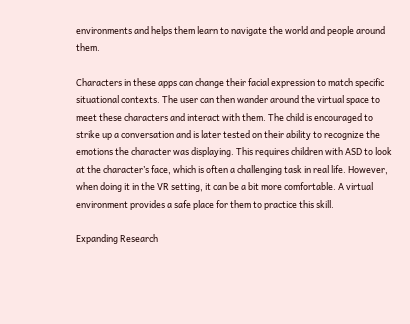environments and helps them learn to navigate the world and people around them.

Characters in these apps can change their facial expression to match specific situational contexts. The user can then wander around the virtual space to meet these characters and interact with them. The child is encouraged to strike up a conversation and is later tested on their ability to recognize the emotions the character was displaying. This requires children with ASD to look at the character’s face, which is often a challenging task in real life. However, when doing it in the VR setting, it can be a bit more comfortable. A virtual environment provides a safe place for them to practice this skill.

Expanding Research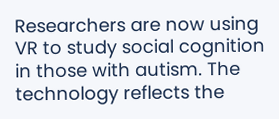Researchers are now using VR to study social cognition in those with autism. The technology reflects the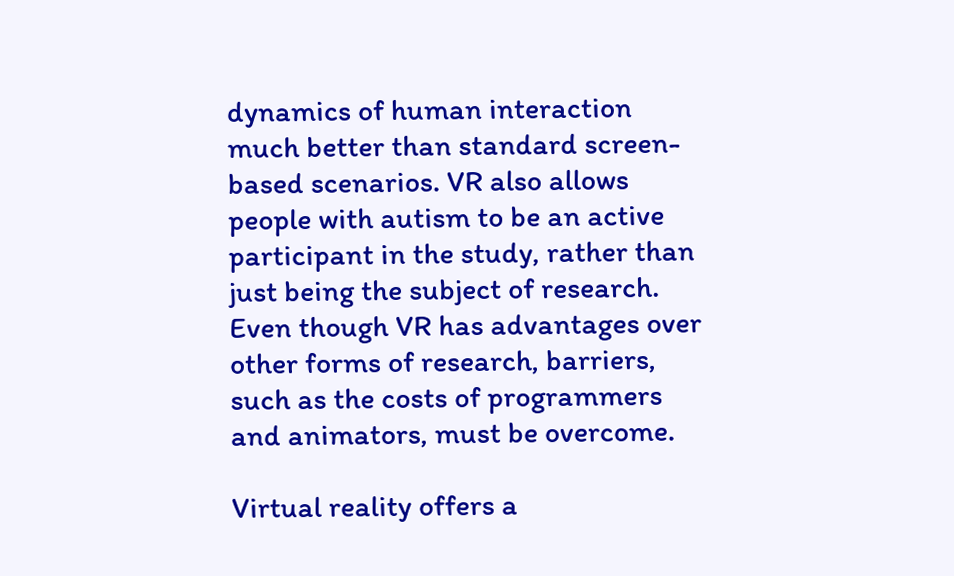dynamics of human interaction much better than standard screen-based scenarios. VR also allows people with autism to be an active participant in the study, rather than just being the subject of research. Even though VR has advantages over other forms of research, barriers, such as the costs of programmers and animators, must be overcome.

Virtual reality offers a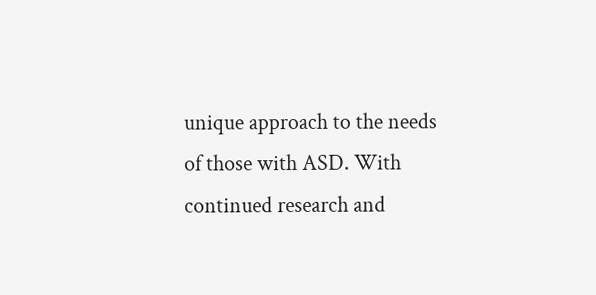unique approach to the needs of those with ASD. With continued research and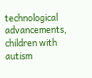technological advancements, children with autism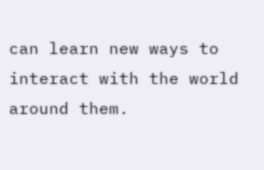can learn new ways to interact with the world around them.